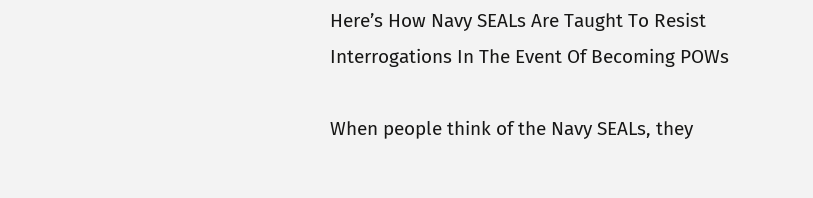Here’s How Navy SEALs Are Taught To Resist Interrogations In The Event Of Becoming POWs

When people think of the Navy SEALs, they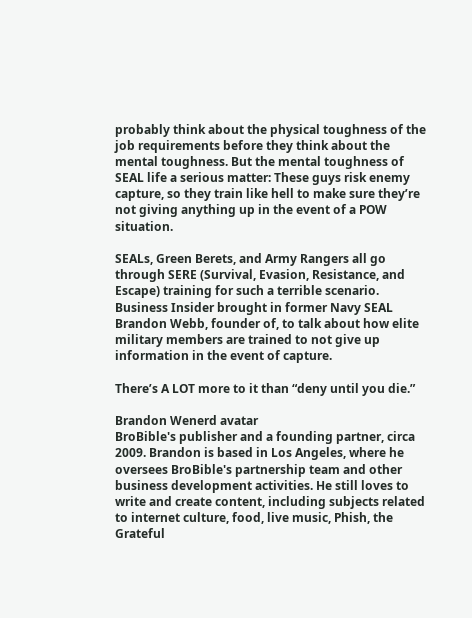probably think about the physical toughness of the job requirements before they think about the mental toughness. But the mental toughness of SEAL life a serious matter: These guys risk enemy capture, so they train like hell to make sure they’re not giving anything up in the event of a POW situation.

SEALs, Green Berets, and Army Rangers all go through SERE (Survival, Evasion, Resistance, and Escape) training for such a terrible scenario. Business Insider brought in former Navy SEAL Brandon Webb, founder of, to talk about how elite military members are trained to not give up information in the event of capture.

There’s A LOT more to it than “deny until you die.”

Brandon Wenerd avatar
BroBible's publisher and a founding partner, circa 2009. Brandon is based in Los Angeles, where he oversees BroBible's partnership team and other business development activities. He still loves to write and create content, including subjects related to internet culture, food, live music, Phish, the Grateful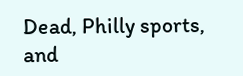Dead, Philly sports, and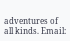adventures of all kinds. Email: